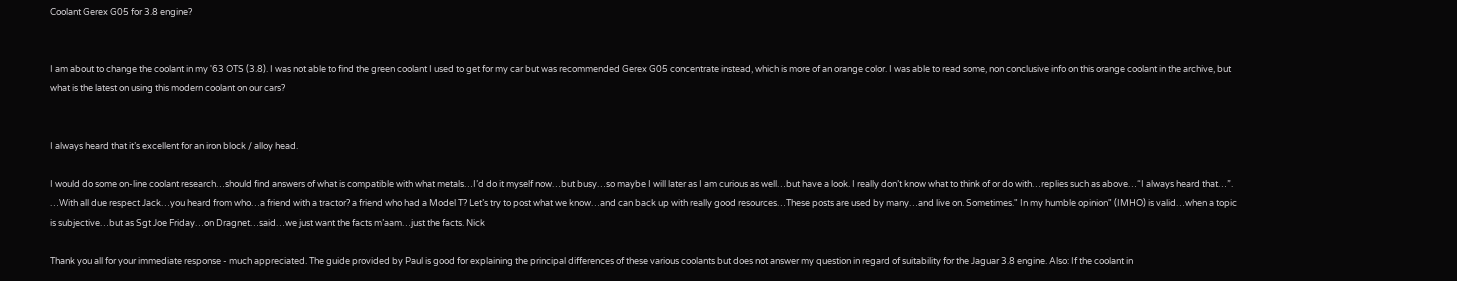Coolant Gerex G05 for 3.8 engine?


I am about to change the coolant in my '63 OTS (3.8). I was not able to find the green coolant I used to get for my car but was recommended Gerex G05 concentrate instead, which is more of an orange color. I was able to read some, non conclusive info on this orange coolant in the archive, but what is the latest on using this modern coolant on our cars?


I always heard that it’s excellent for an iron block / alloy head.

I would do some on-line coolant research…should find answers of what is compatible with what metals…I’d do it myself now…but busy…so maybe I will later as I am curious as well…but have a look. I really don’t know what to think of or do with…replies such as above…“I always heard that…”.
…With all due respect Jack…you heard from who…a friend with a tractor? a friend who had a Model T? Let’s try to post what we know…and can back up with really good resources…These posts are used by many…and live on. Sometimes." In my humble opinion" (IMHO) is valid…when a topic is subjective…but as Sgt Joe Friday…on Dragnet…said…we just want the facts m’aam…just the facts. Nick

Thank you all for your immediate response - much appreciated. The guide provided by Paul is good for explaining the principal differences of these various coolants but does not answer my question in regard of suitability for the Jaguar 3.8 engine. Also: If the coolant in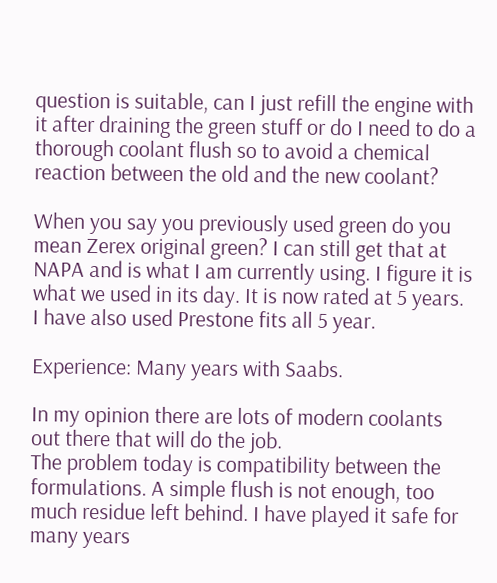question is suitable, can I just refill the engine with it after draining the green stuff or do I need to do a thorough coolant flush so to avoid a chemical reaction between the old and the new coolant?

When you say you previously used green do you mean Zerex original green? I can still get that at NAPA and is what I am currently using. I figure it is what we used in its day. It is now rated at 5 years. I have also used Prestone fits all 5 year.

Experience: Many years with Saabs.

In my opinion there are lots of modern coolants out there that will do the job.
The problem today is compatibility between the formulations. A simple flush is not enough, too much residue left behind. I have played it safe for many years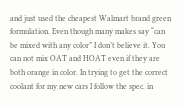and just used the cheapest Walmart brand green formulation. Even though many makes say “can be mixed with any color” I don’t believe it. You can not mix OAT and HOAT even if they are both orange in color. In trying to get the correct coolant for my new cars I follow the spec. in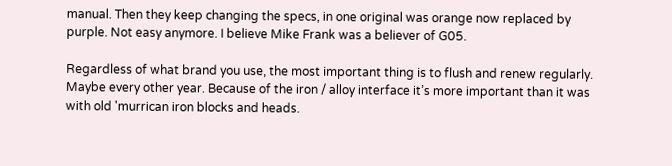manual. Then they keep changing the specs, in one original was orange now replaced by purple. Not easy anymore. I believe Mike Frank was a believer of G05.

Regardless of what brand you use, the most important thing is to flush and renew regularly. Maybe every other year. Because of the iron / alloy interface it’s more important than it was with old 'murrican iron blocks and heads.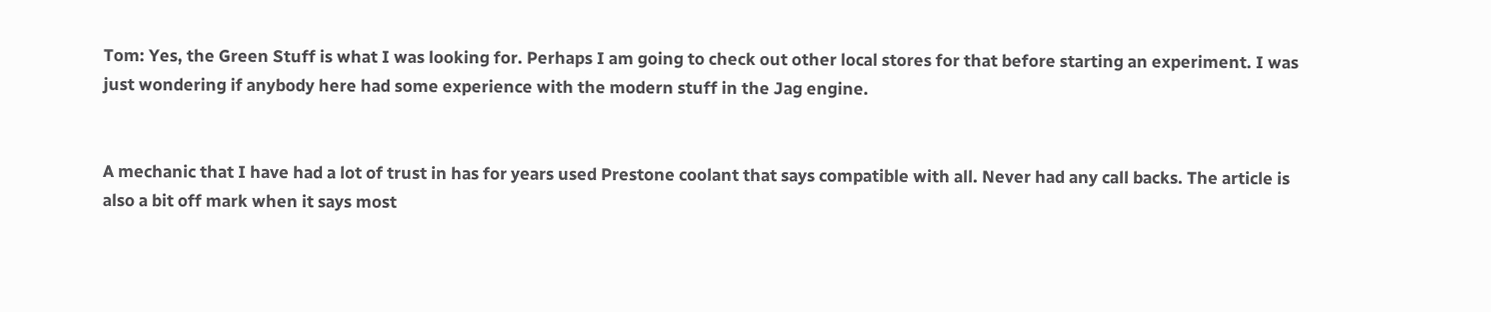Tom: Yes, the Green Stuff is what I was looking for. Perhaps I am going to check out other local stores for that before starting an experiment. I was just wondering if anybody here had some experience with the modern stuff in the Jag engine.


A mechanic that I have had a lot of trust in has for years used Prestone coolant that says compatible with all. Never had any call backs. The article is also a bit off mark when it says most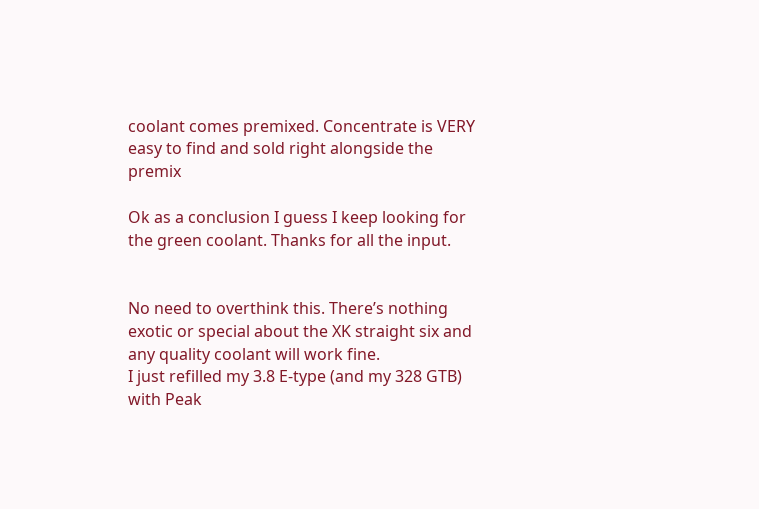coolant comes premixed. Concentrate is VERY easy to find and sold right alongside the premix

Ok as a conclusion I guess I keep looking for the green coolant. Thanks for all the input.


No need to overthink this. There’s nothing exotic or special about the XK straight six and any quality coolant will work fine.
I just refilled my 3.8 E-type (and my 328 GTB) with Peak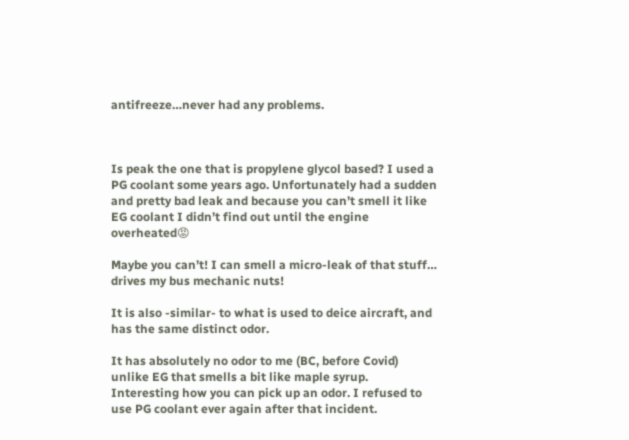antifreeze…never had any problems.



Is peak the one that is propylene glycol based? I used a PG coolant some years ago. Unfortunately had a sudden and pretty bad leak and because you can’t smell it like EG coolant I didn’t find out until the engine overheated😡

Maybe you can’t! I can smell a micro-leak of that stuff… drives my bus mechanic nuts!

It is also -similar- to what is used to deice aircraft, and has the same distinct odor.

It has absolutely no odor to me (BC, before Covid) unlike EG that smells a bit like maple syrup. Interesting how you can pick up an odor. I refused to use PG coolant ever again after that incident.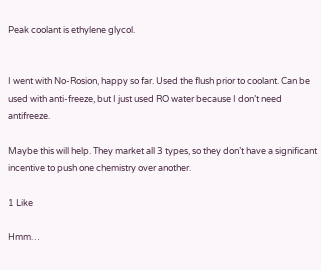Peak coolant is ethylene glycol.


I went with No-Rosion, happy so far. Used the flush prior to coolant. Can be used with anti-freeze, but I just used RO water because I don’t need antifreeze.

Maybe this will help. They market all 3 types, so they don’t have a significant incentive to push one chemistry over another.

1 Like

Hmm…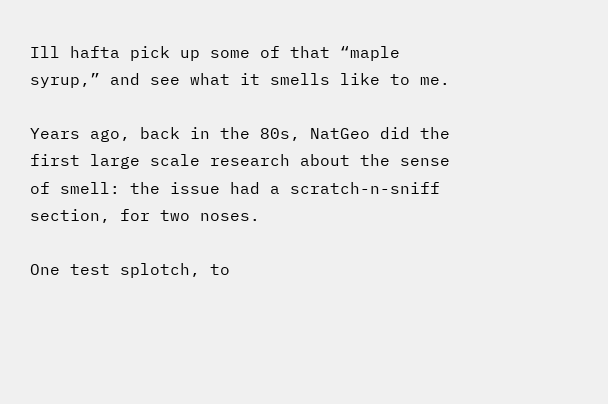Ill hafta pick up some of that “maple syrup,” and see what it smells like to me.

Years ago, back in the 80s, NatGeo did the first large scale research about the sense of smell: the issue had a scratch-n-sniff section, for two noses.

One test splotch, to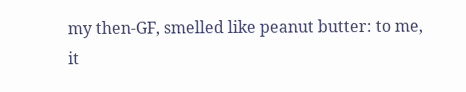my then-GF, smelled like peanut butter: to me, it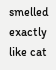smelled exactly like cat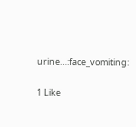urine…:face_vomiting:

1 Like